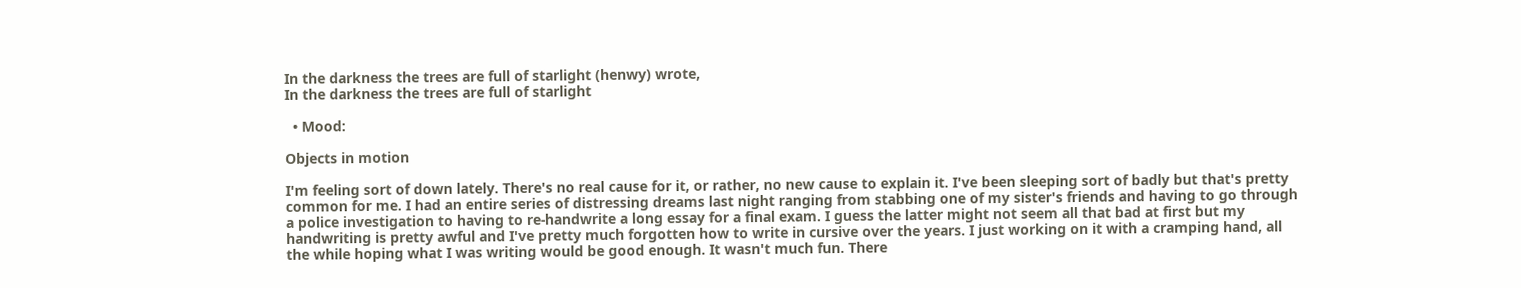In the darkness the trees are full of starlight (henwy) wrote,
In the darkness the trees are full of starlight

  • Mood:

Objects in motion

I'm feeling sort of down lately. There's no real cause for it, or rather, no new cause to explain it. I've been sleeping sort of badly but that's pretty common for me. I had an entire series of distressing dreams last night ranging from stabbing one of my sister's friends and having to go through a police investigation to having to re-handwrite a long essay for a final exam. I guess the latter might not seem all that bad at first but my handwriting is pretty awful and I've pretty much forgotten how to write in cursive over the years. I just working on it with a cramping hand, all the while hoping what I was writing would be good enough. It wasn't much fun. There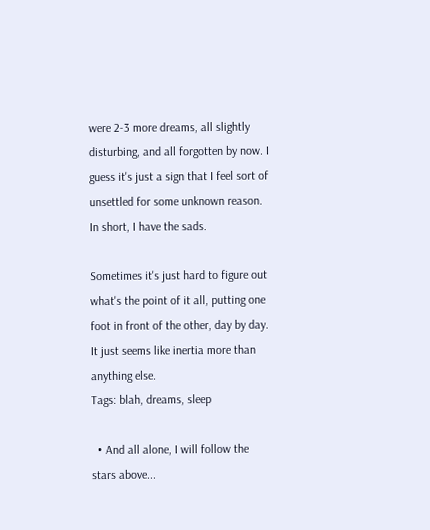were 2-3 more dreams, all slightly disturbing, and all forgotten by now. I guess it's just a sign that I feel sort of unsettled for some unknown reason. In short, I have the sads.

Sometimes it's just hard to figure out what's the point of it all, putting one foot in front of the other, day by day. It just seems like inertia more than anything else.
Tags: blah, dreams, sleep

  • And all alone, I will follow the stars above...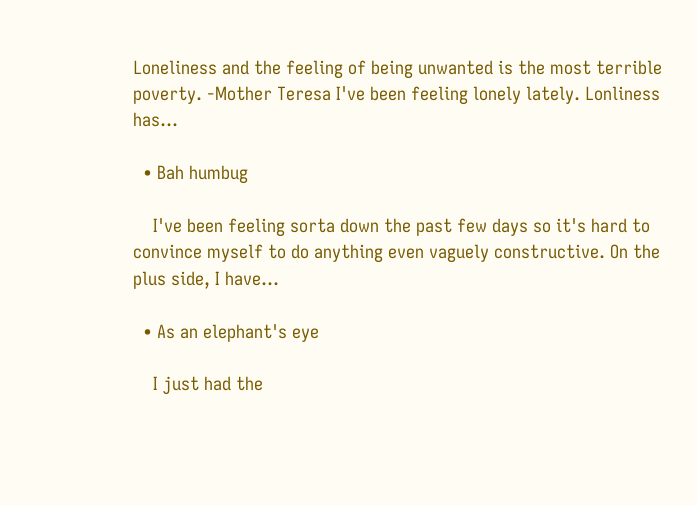Loneliness and the feeling of being unwanted is the most terrible poverty. -Mother Teresa I've been feeling lonely lately. Lonliness has…

  • Bah humbug

    I've been feeling sorta down the past few days so it's hard to convince myself to do anything even vaguely constructive. On the plus side, I have…

  • As an elephant's eye

    I just had the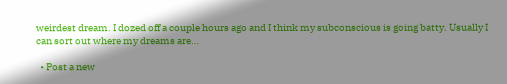weirdest dream. I dozed off a couple hours ago and I think my subconscious is going batty. Usually I can sort out where my dreams are…

  • Post a new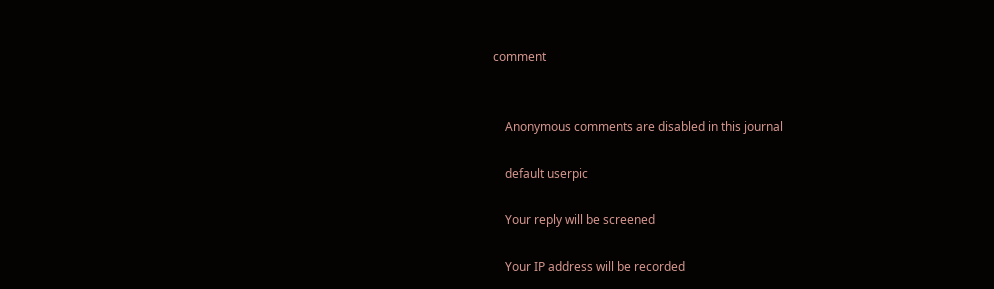comment


    Anonymous comments are disabled in this journal

    default userpic

    Your reply will be screened

    Your IP address will be recorded